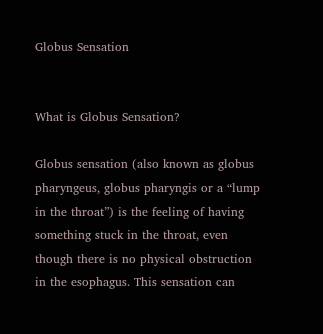Globus Sensation


What is Globus Sensation?

Globus sensation (also known as globus pharyngeus, globus pharyngis or a “lump in the throat”) is the feeling of having something stuck in the throat, even though there is no physical obstruction in the esophagus. This sensation can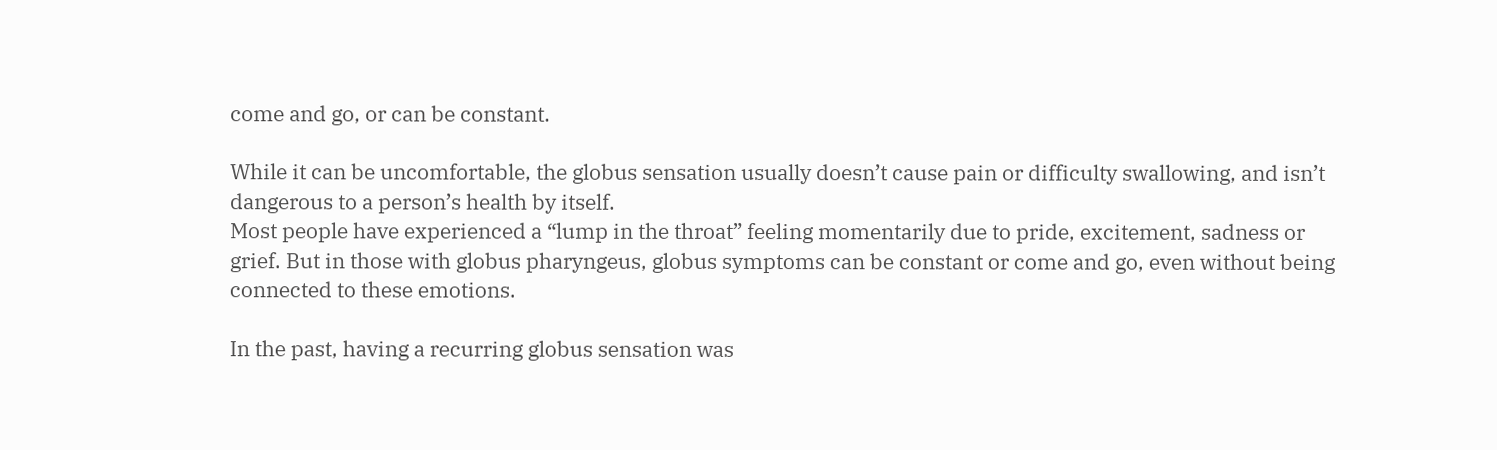come and go, or can be constant.

While it can be uncomfortable, the globus sensation usually doesn’t cause pain or difficulty swallowing, and isn’t dangerous to a person’s health by itself.
Most people have experienced a “lump in the throat” feeling momentarily due to pride, excitement, sadness or grief. But in those with globus pharyngeus, globus symptoms can be constant or come and go, even without being connected to these emotions.

In the past, having a recurring globus sensation was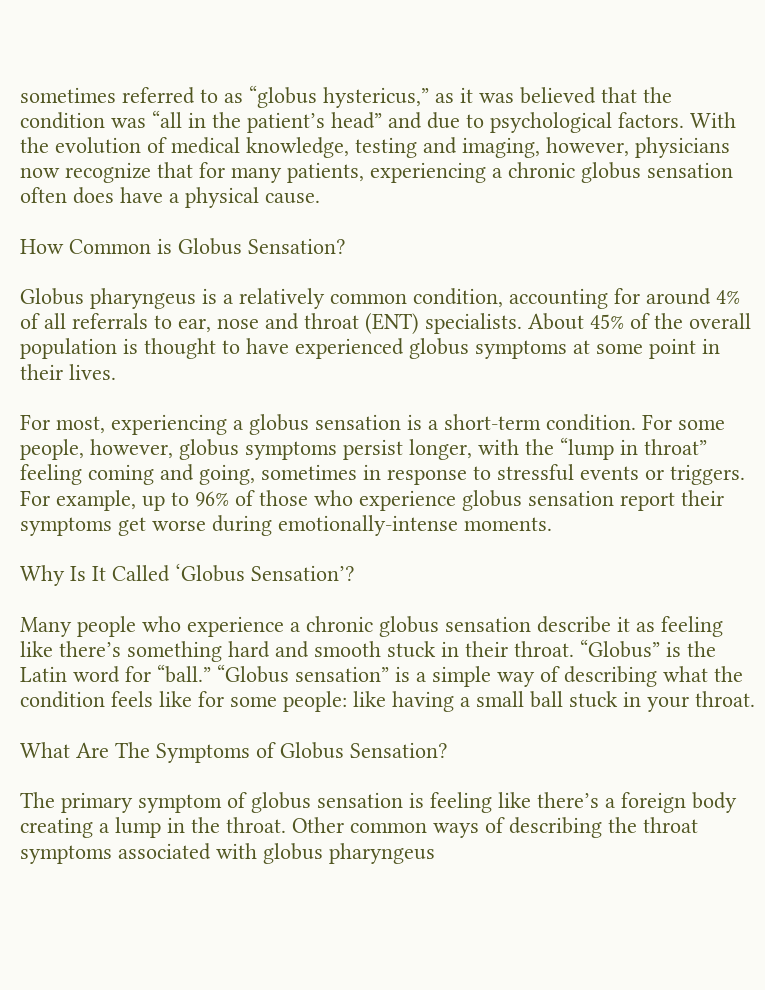sometimes referred to as “globus hystericus,” as it was believed that the condition was “all in the patient’s head” and due to psychological factors. With the evolution of medical knowledge, testing and imaging, however, physicians now recognize that for many patients, experiencing a chronic globus sensation often does have a physical cause.

How Common is Globus Sensation?

Globus pharyngeus is a relatively common condition, accounting for around 4% of all referrals to ear, nose and throat (ENT) specialists. About 45% of the overall population is thought to have experienced globus symptoms at some point in their lives.

For most, experiencing a globus sensation is a short-term condition. For some people, however, globus symptoms persist longer, with the “lump in throat” feeling coming and going, sometimes in response to stressful events or triggers. For example, up to 96% of those who experience globus sensation report their symptoms get worse during emotionally-intense moments.

Why Is It Called ‘Globus Sensation’?

Many people who experience a chronic globus sensation describe it as feeling like there’s something hard and smooth stuck in their throat. “Globus” is the Latin word for “ball.” “Globus sensation” is a simple way of describing what the condition feels like for some people: like having a small ball stuck in your throat.

What Are The Symptoms of Globus Sensation?

The primary symptom of globus sensation is feeling like there’s a foreign body creating a lump in the throat. Other common ways of describing the throat symptoms associated with globus pharyngeus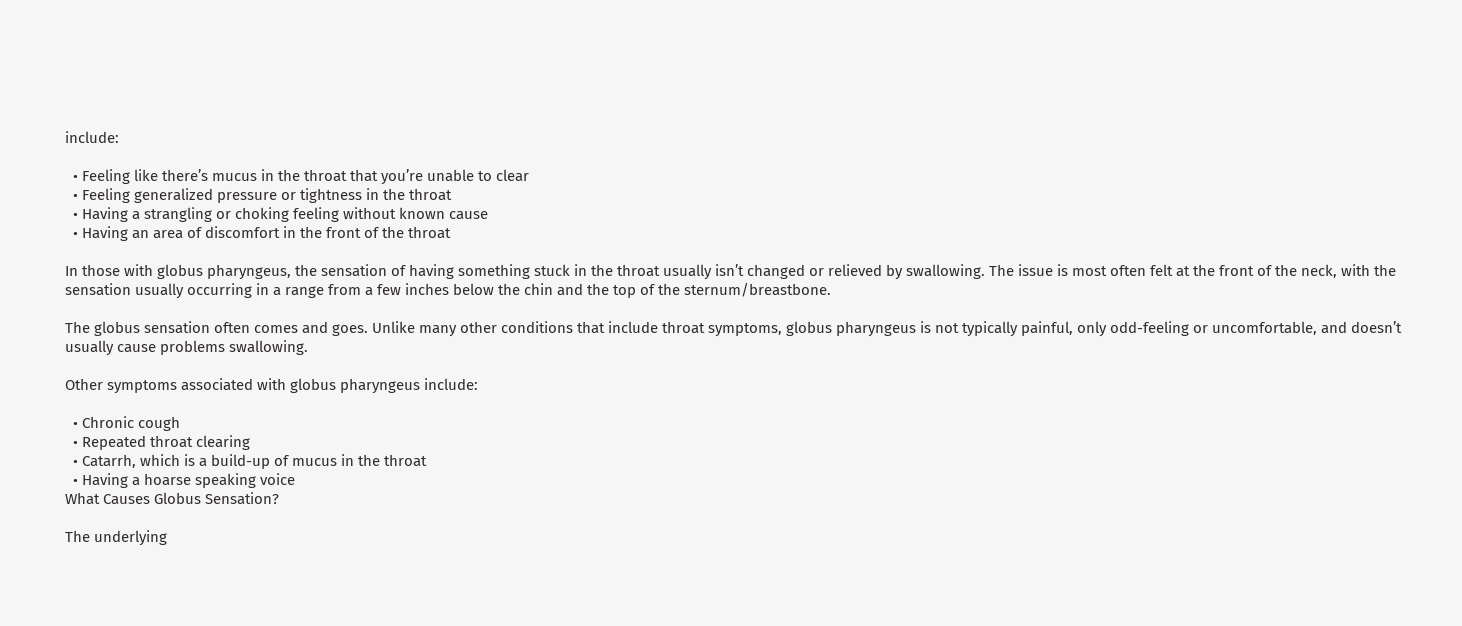include:

  • Feeling like there’s mucus in the throat that you’re unable to clear
  • Feeling generalized pressure or tightness in the throat
  • Having a strangling or choking feeling without known cause
  • Having an area of discomfort in the front of the throat

In those with globus pharyngeus, the sensation of having something stuck in the throat usually isn’t changed or relieved by swallowing. The issue is most often felt at the front of the neck, with the sensation usually occurring in a range from a few inches below the chin and the top of the sternum/breastbone.

The globus sensation often comes and goes. Unlike many other conditions that include throat symptoms, globus pharyngeus is not typically painful, only odd-feeling or uncomfortable, and doesn’t usually cause problems swallowing.

Other symptoms associated with globus pharyngeus include:

  • Chronic cough
  • Repeated throat clearing
  • Catarrh, which is a build-up of mucus in the throat
  • Having a hoarse speaking voice
What Causes Globus Sensation?

The underlying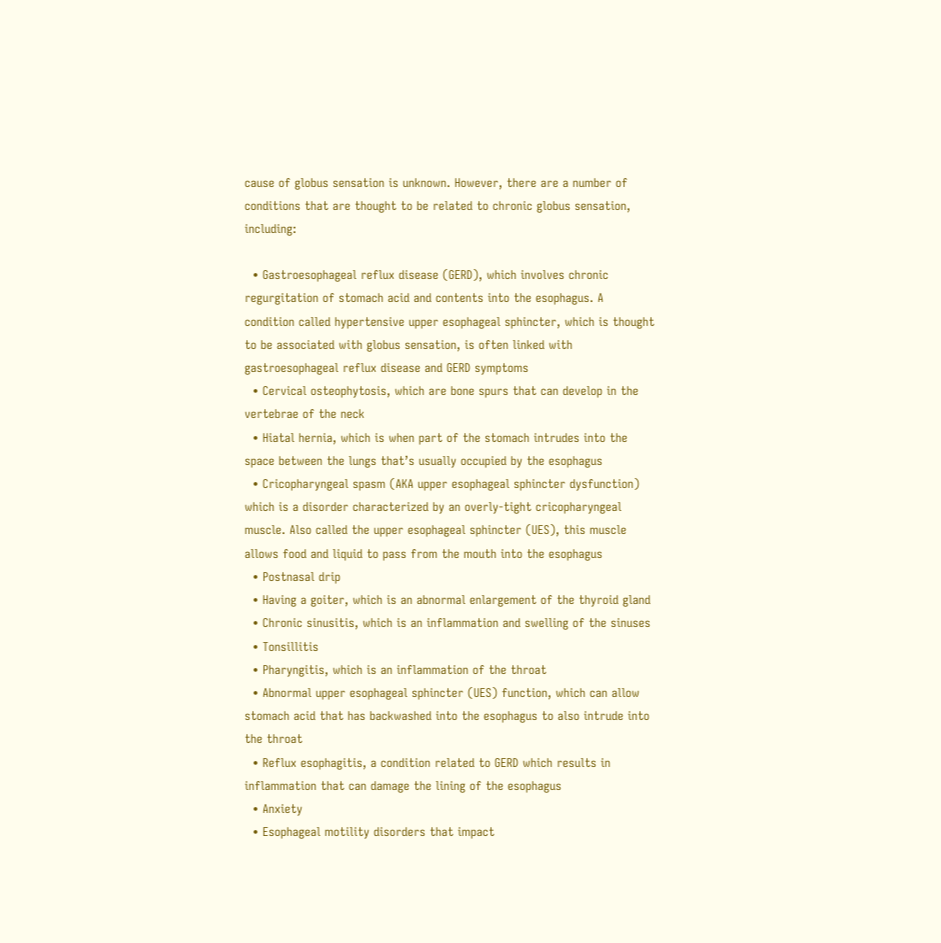cause of globus sensation is unknown. However, there are a number of conditions that are thought to be related to chronic globus sensation, including:

  • Gastroesophageal reflux disease (GERD), which involves chronic regurgitation of stomach acid and contents into the esophagus. A condition called hypertensive upper esophageal sphincter, which is thought to be associated with globus sensation, is often linked with gastroesophageal reflux disease and GERD symptoms
  • Cervical osteophytosis, which are bone spurs that can develop in the vertebrae of the neck
  • Hiatal hernia, which is when part of the stomach intrudes into the space between the lungs that’s usually occupied by the esophagus
  • Cricopharyngeal spasm (AKA upper esophageal sphincter dysfunction) which is a disorder characterized by an overly-tight cricopharyngeal muscle. Also called the upper esophageal sphincter (UES), this muscle allows food and liquid to pass from the mouth into the esophagus
  • Postnasal drip
  • Having a goiter, which is an abnormal enlargement of the thyroid gland
  • Chronic sinusitis, which is an inflammation and swelling of the sinuses
  • Tonsillitis
  • Pharyngitis, which is an inflammation of the throat
  • Abnormal upper esophageal sphincter (UES) function, which can allow stomach acid that has backwashed into the esophagus to also intrude into the throat
  • Reflux esophagitis, a condition related to GERD which results in inflammation that can damage the lining of the esophagus
  • Anxiety
  • Esophageal motility disorders that impact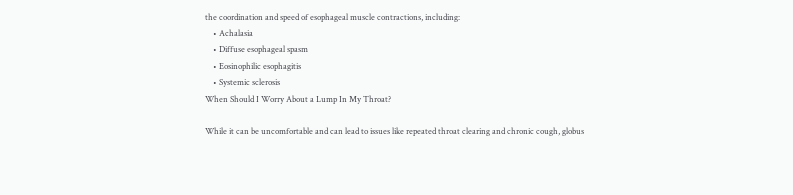the coordination and speed of esophageal muscle contractions, including:
    • Achalasia
    • Diffuse esophageal spasm
    • Eosinophilic esophagitis
    • Systemic sclerosis
When Should I Worry About a Lump In My Throat?

While it can be uncomfortable and can lead to issues like repeated throat clearing and chronic cough, globus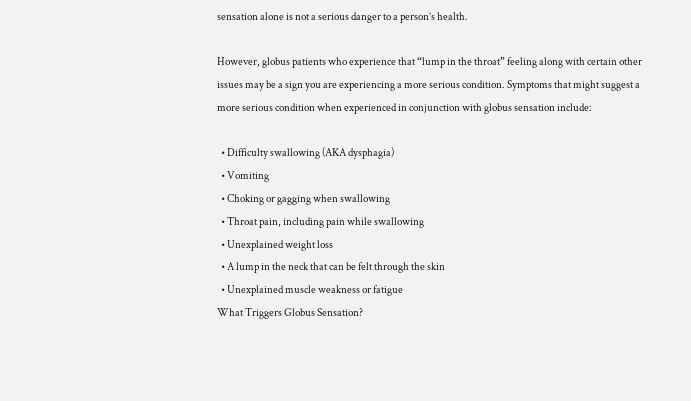sensation alone is not a serious danger to a person’s health.

However, globus patients who experience that “lump in the throat” feeling along with certain other issues may be a sign you are experiencing a more serious condition. Symptoms that might suggest a more serious condition when experienced in conjunction with globus sensation include:

  • Difficulty swallowing (AKA dysphagia)
  • Vomiting
  • Choking or gagging when swallowing
  • Throat pain, including pain while swallowing
  • Unexplained weight loss
  • A lump in the neck that can be felt through the skin
  • Unexplained muscle weakness or fatigue
What Triggers Globus Sensation?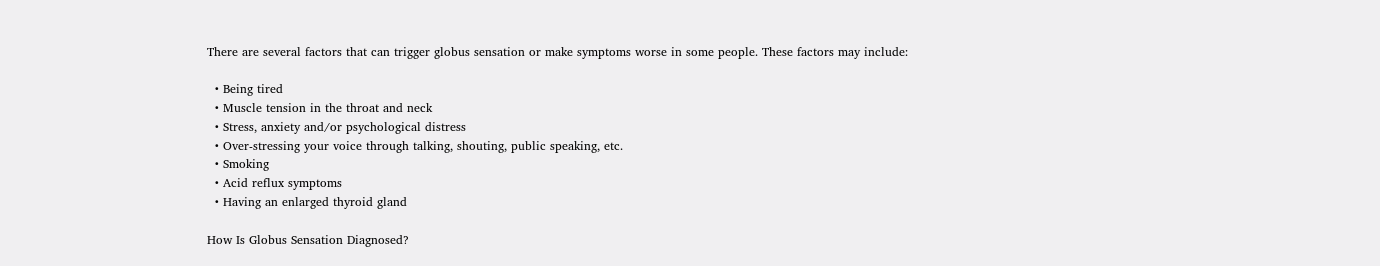There are several factors that can trigger globus sensation or make symptoms worse in some people. These factors may include:

  • Being tired
  • Muscle tension in the throat and neck
  • Stress, anxiety and/or psychological distress
  • Over-stressing your voice through talking, shouting, public speaking, etc.
  • Smoking
  • Acid reflux symptoms
  • Having an enlarged thyroid gland

How Is Globus Sensation Diagnosed?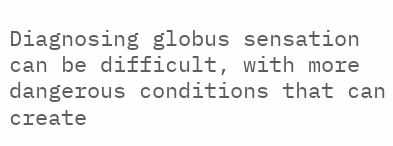Diagnosing globus sensation can be difficult, with more dangerous conditions that can create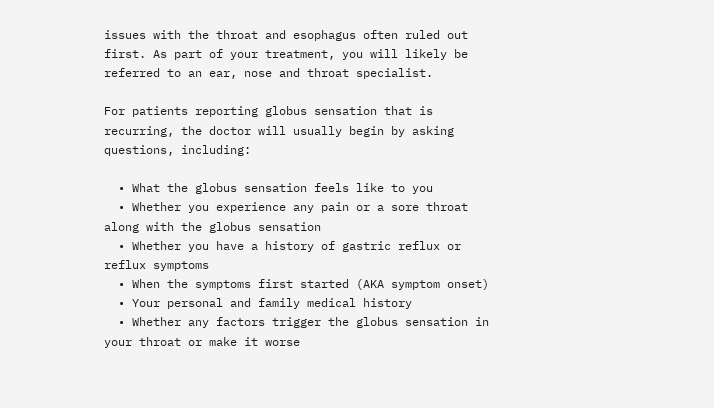issues with the throat and esophagus often ruled out first. As part of your treatment, you will likely be referred to an ear, nose and throat specialist.

For patients reporting globus sensation that is recurring, the doctor will usually begin by asking questions, including:

  • What the globus sensation feels like to you
  • Whether you experience any pain or a sore throat along with the globus sensation
  • Whether you have a history of gastric reflux or reflux symptoms
  • When the symptoms first started (AKA symptom onset)
  • Your personal and family medical history
  • Whether any factors trigger the globus sensation in your throat or make it worse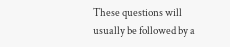These questions will usually be followed by a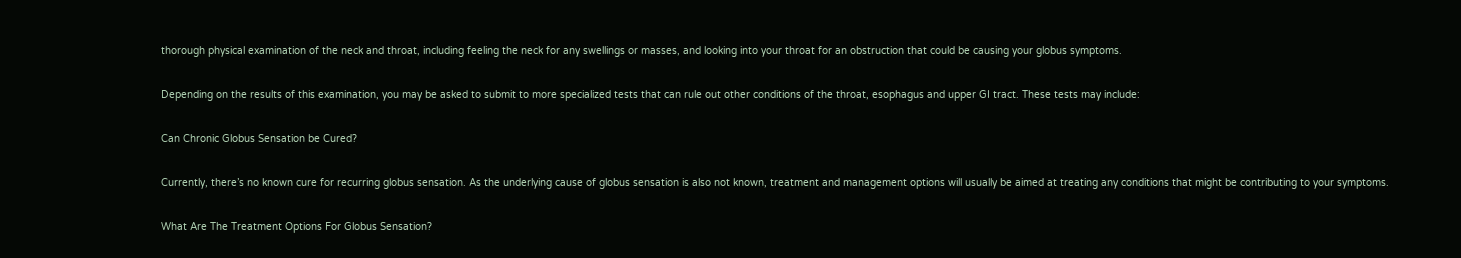thorough physical examination of the neck and throat, including feeling the neck for any swellings or masses, and looking into your throat for an obstruction that could be causing your globus symptoms.

Depending on the results of this examination, you may be asked to submit to more specialized tests that can rule out other conditions of the throat, esophagus and upper GI tract. These tests may include:

Can Chronic Globus Sensation be Cured?

Currently, there’s no known cure for recurring globus sensation. As the underlying cause of globus sensation is also not known, treatment and management options will usually be aimed at treating any conditions that might be contributing to your symptoms.

What Are The Treatment Options For Globus Sensation?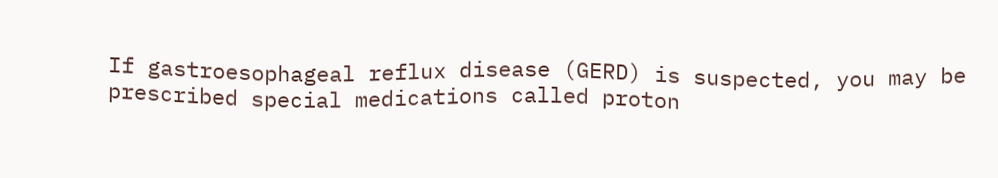If gastroesophageal reflux disease (GERD) is suspected, you may be prescribed special medications called proton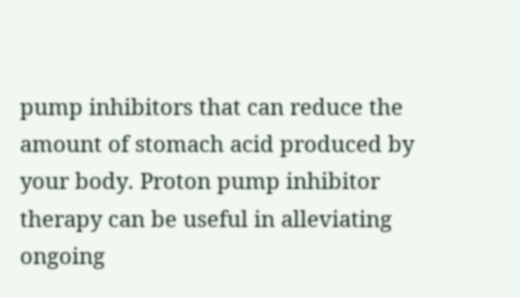pump inhibitors that can reduce the amount of stomach acid produced by your body. Proton pump inhibitor therapy can be useful in alleviating ongoing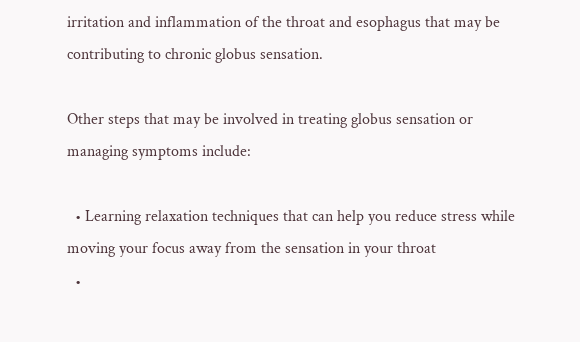irritation and inflammation of the throat and esophagus that may be contributing to chronic globus sensation.

Other steps that may be involved in treating globus sensation or managing symptoms include:

  • Learning relaxation techniques that can help you reduce stress while moving your focus away from the sensation in your throat
  •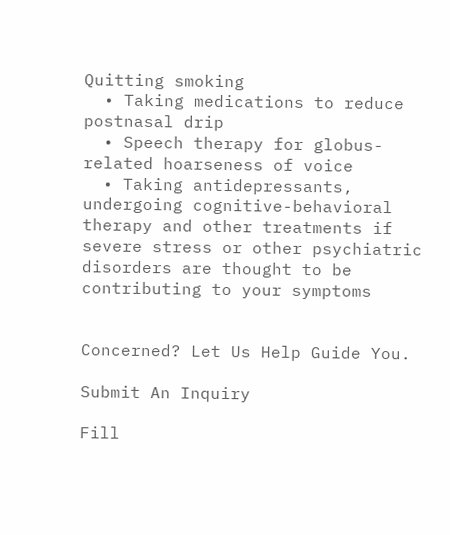Quitting smoking
  • Taking medications to reduce postnasal drip
  • Speech therapy for globus-related hoarseness of voice
  • Taking antidepressants, undergoing cognitive-behavioral therapy and other treatments if severe stress or other psychiatric disorders are thought to be contributing to your symptoms


Concerned? Let Us Help Guide You.

Submit An Inquiry

Fill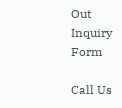Out Inquiry Form

Call Us